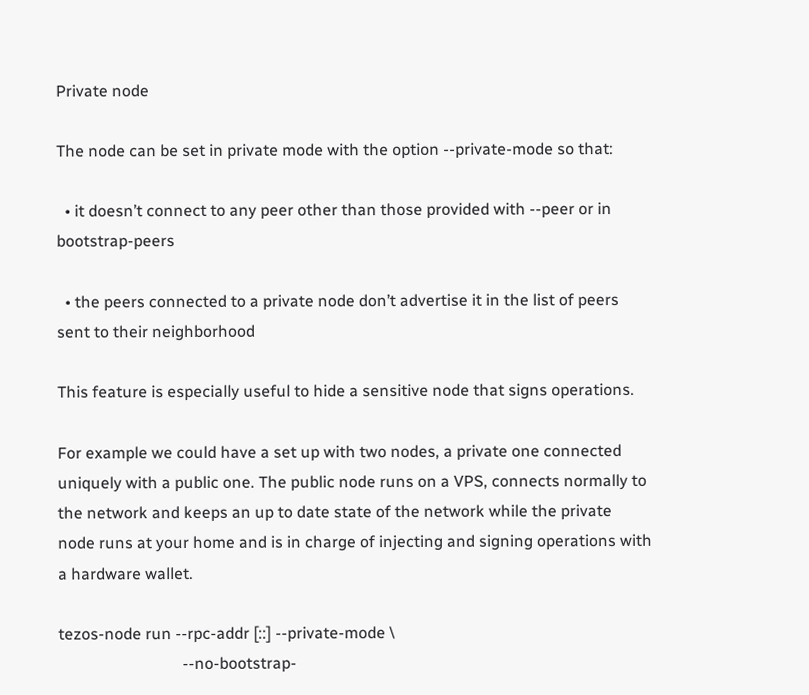Private node

The node can be set in private mode with the option --private-mode so that:

  • it doesn’t connect to any peer other than those provided with --peer or in bootstrap-peers

  • the peers connected to a private node don’t advertise it in the list of peers sent to their neighborhood

This feature is especially useful to hide a sensitive node that signs operations.

For example we could have a set up with two nodes, a private one connected uniquely with a public one. The public node runs on a VPS, connects normally to the network and keeps an up to date state of the network while the private node runs at your home and is in charge of injecting and signing operations with a hardware wallet.

tezos-node run --rpc-addr [::] --private-mode \
                               --no-bootstrap-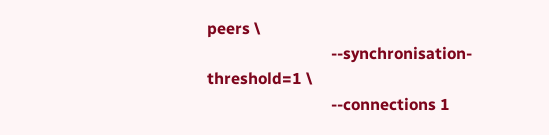peers \
                               --synchronisation-threshold=1 \
                               --connections 1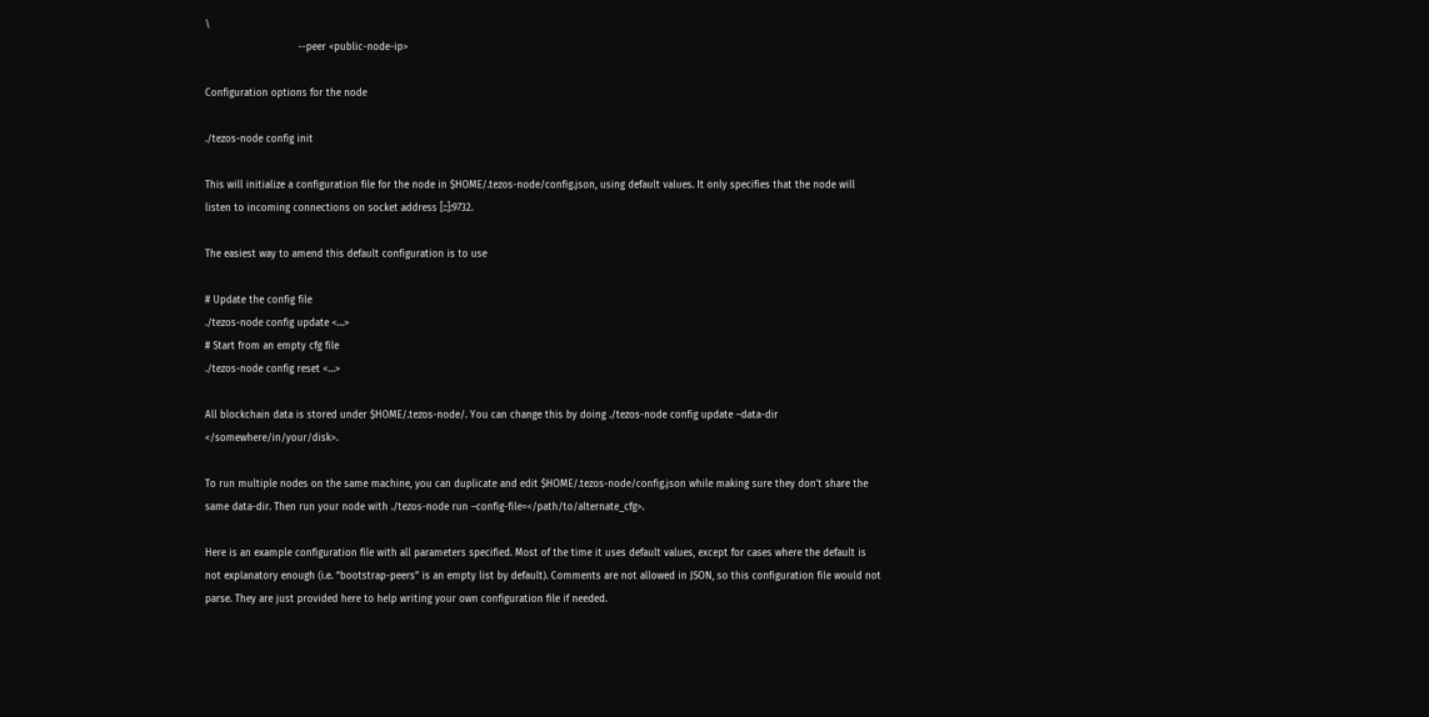\
                               --peer <public-node-ip>

Configuration options for the node

./tezos-node config init

This will initialize a configuration file for the node in $HOME/.tezos-node/config.json, using default values. It only specifies that the node will listen to incoming connections on socket address [::]:9732.

The easiest way to amend this default configuration is to use

# Update the config file
./tezos-node config update <…>
# Start from an empty cfg file
./tezos-node config reset <…>

All blockchain data is stored under $HOME/.tezos-node/. You can change this by doing ./tezos-node config update –data-dir </somewhere/in/your/disk>.

To run multiple nodes on the same machine, you can duplicate and edit $HOME/.tezos-node/config.json while making sure they don’t share the same data-dir. Then run your node with ./tezos-node run –config-file=</path/to/alternate_cfg>.

Here is an example configuration file with all parameters specified. Most of the time it uses default values, except for cases where the default is not explanatory enough (i.e. “bootstrap-peers” is an empty list by default). Comments are not allowed in JSON, so this configuration file would not parse. They are just provided here to help writing your own configuration file if needed.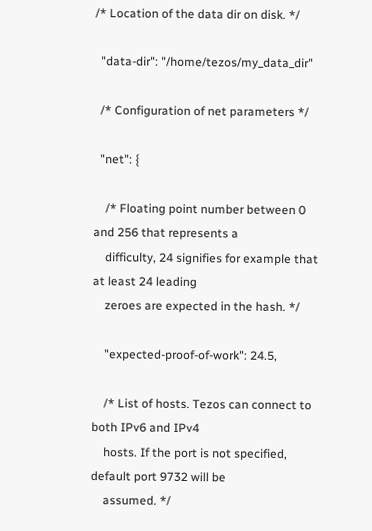/* Location of the data dir on disk. */

  "data-dir": "/home/tezos/my_data_dir"

  /* Configuration of net parameters */

  "net": {

    /* Floating point number between 0 and 256 that represents a
    difficulty, 24 signifies for example that at least 24 leading
    zeroes are expected in the hash. */

    "expected-proof-of-work": 24.5,

    /* List of hosts. Tezos can connect to both IPv6 and IPv4
    hosts. If the port is not specified, default port 9732 will be
    assumed. */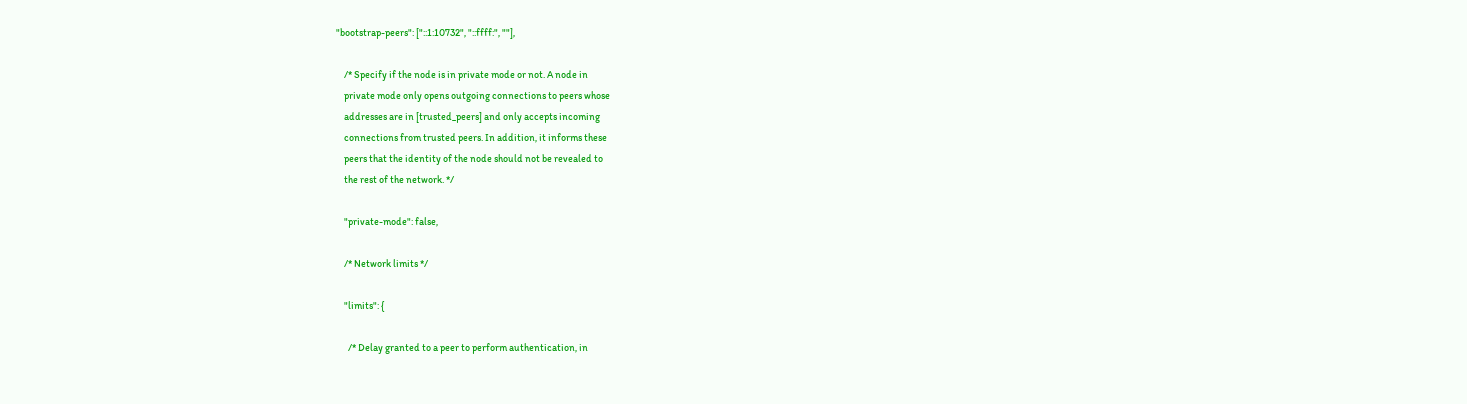"bootstrap-peers": ["::1:10732", "::ffff:", ""],

    /* Specify if the node is in private mode or not. A node in
    private mode only opens outgoing connections to peers whose
    addresses are in [trusted_peers] and only accepts incoming
    connections from trusted peers. In addition, it informs these
    peers that the identity of the node should not be revealed to
    the rest of the network. */

    "private-mode": false,

    /* Network limits */

    "limits": {

      /* Delay granted to a peer to perform authentication, in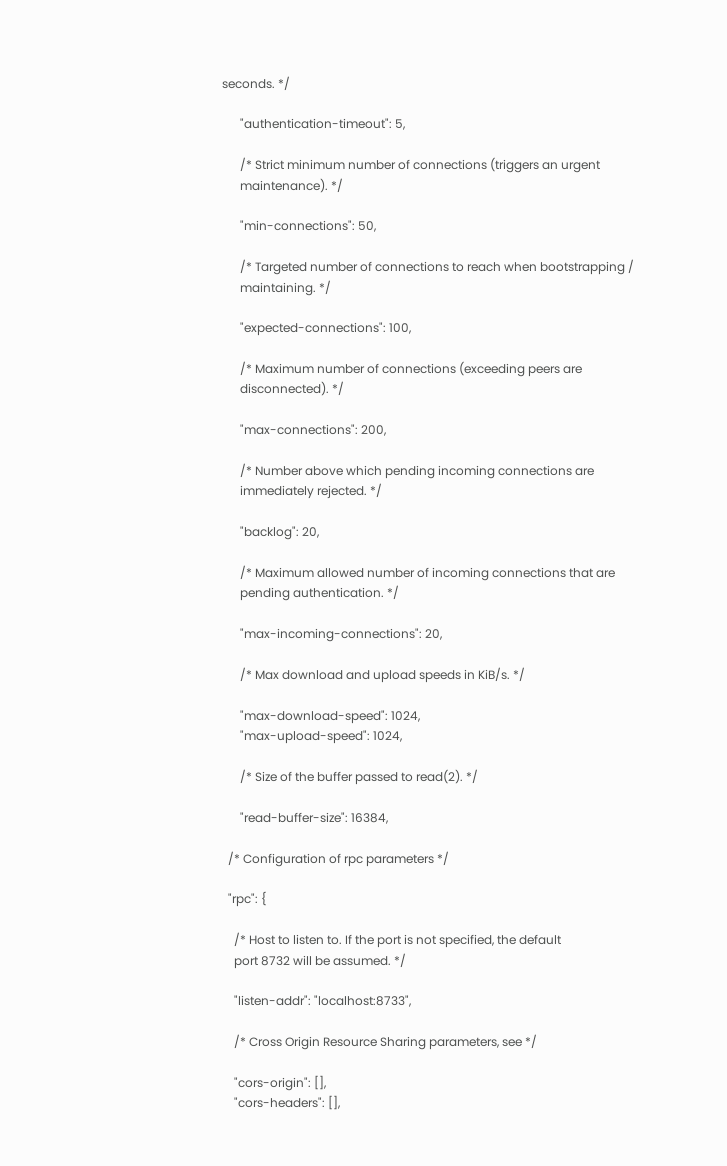seconds. */

      "authentication-timeout": 5,

      /* Strict minimum number of connections (triggers an urgent
      maintenance). */

      "min-connections": 50,

      /* Targeted number of connections to reach when bootstrapping /
      maintaining. */

      "expected-connections": 100,

      /* Maximum number of connections (exceeding peers are
      disconnected). */

      "max-connections": 200,

      /* Number above which pending incoming connections are
      immediately rejected. */

      "backlog": 20,

      /* Maximum allowed number of incoming connections that are
      pending authentication. */

      "max-incoming-connections": 20,

      /* Max download and upload speeds in KiB/s. */

      "max-download-speed": 1024,
      "max-upload-speed": 1024,

      /* Size of the buffer passed to read(2). */

      "read-buffer-size": 16384,

  /* Configuration of rpc parameters */

  "rpc": {

    /* Host to listen to. If the port is not specified, the default
    port 8732 will be assumed. */

    "listen-addr": "localhost:8733",

    /* Cross Origin Resource Sharing parameters, see */

    "cors-origin": [],
    "cors-headers": [],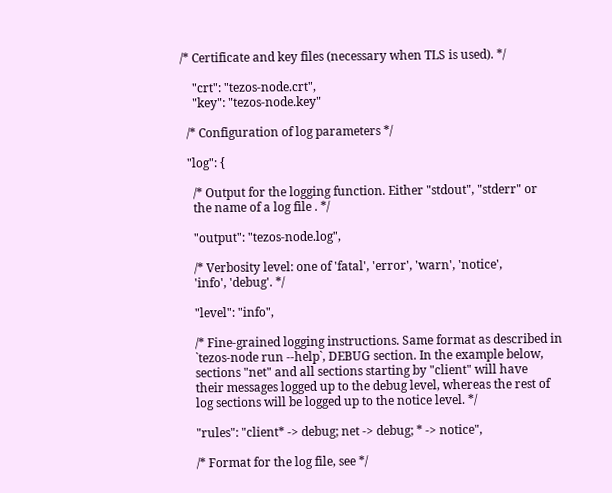/* Certificate and key files (necessary when TLS is used). */

    "crt": "tezos-node.crt",
    "key": "tezos-node.key"

  /* Configuration of log parameters */

  "log": {

    /* Output for the logging function. Either "stdout", "stderr" or
    the name of a log file . */

    "output": "tezos-node.log",

    /* Verbosity level: one of 'fatal', 'error', 'warn', 'notice',
    'info', 'debug'. */

    "level": "info",

    /* Fine-grained logging instructions. Same format as described in
    `tezos-node run --help`, DEBUG section. In the example below,
    sections "net" and all sections starting by "client" will have
    their messages logged up to the debug level, whereas the rest of
    log sections will be logged up to the notice level. */

    "rules": "client* -> debug; net -> debug; * -> notice",

    /* Format for the log file, see */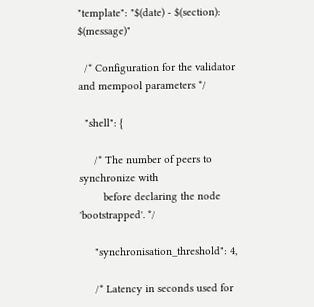"template": "$(date) - $(section): $(message)"

  /* Configuration for the validator and mempool parameters */

  "shell": {

     /* The number of peers to synchronize with
        before declaring the node 'bootstrapped'. */

     "synchronisation_threshold": 4,

     /* Latency in seconds used for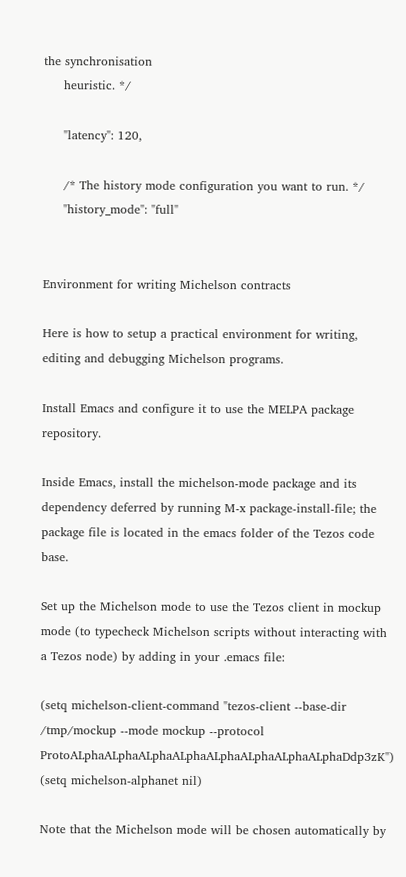the synchronisation
     heuristic. */

     "latency": 120,

     /* The history mode configuration you want to run. */
     "history_mode": "full"


Environment for writing Michelson contracts

Here is how to setup a practical environment for writing, editing and debugging Michelson programs.

Install Emacs and configure it to use the MELPA package repository.

Inside Emacs, install the michelson-mode package and its dependency deferred by running M-x package-install-file; the package file is located in the emacs folder of the Tezos code base.

Set up the Michelson mode to use the Tezos client in mockup mode (to typecheck Michelson scripts without interacting with a Tezos node) by adding in your .emacs file:

(setq michelson-client-command "tezos-client --base-dir /tmp/mockup --mode mockup --protocol ProtoALphaALphaALphaALphaALphaALphaALphaALphaDdp3zK")
(setq michelson-alphanet nil)

Note that the Michelson mode will be chosen automatically by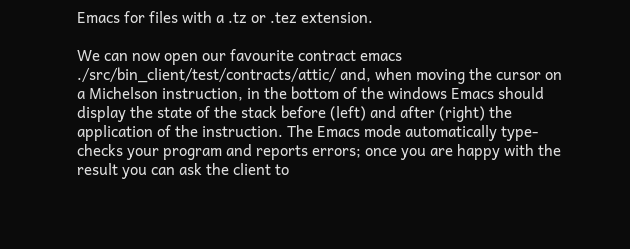Emacs for files with a .tz or .tez extension.

We can now open our favourite contract emacs ./src/bin_client/test/contracts/attic/ and, when moving the cursor on a Michelson instruction, in the bottom of the windows Emacs should display the state of the stack before (left) and after (right) the application of the instruction. The Emacs mode automatically type-checks your program and reports errors; once you are happy with the result you can ask the client to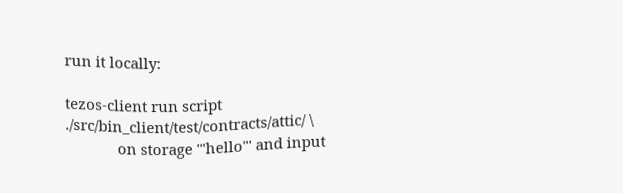run it locally:

tezos-client run script ./src/bin_client/test/contracts/attic/ \
             on storage '"hello"' and input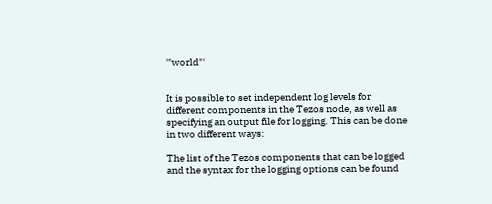'"world"'


It is possible to set independent log levels for different components in the Tezos node, as well as specifying an output file for logging. This can be done in two different ways:

The list of the Tezos components that can be logged and the syntax for the logging options can be found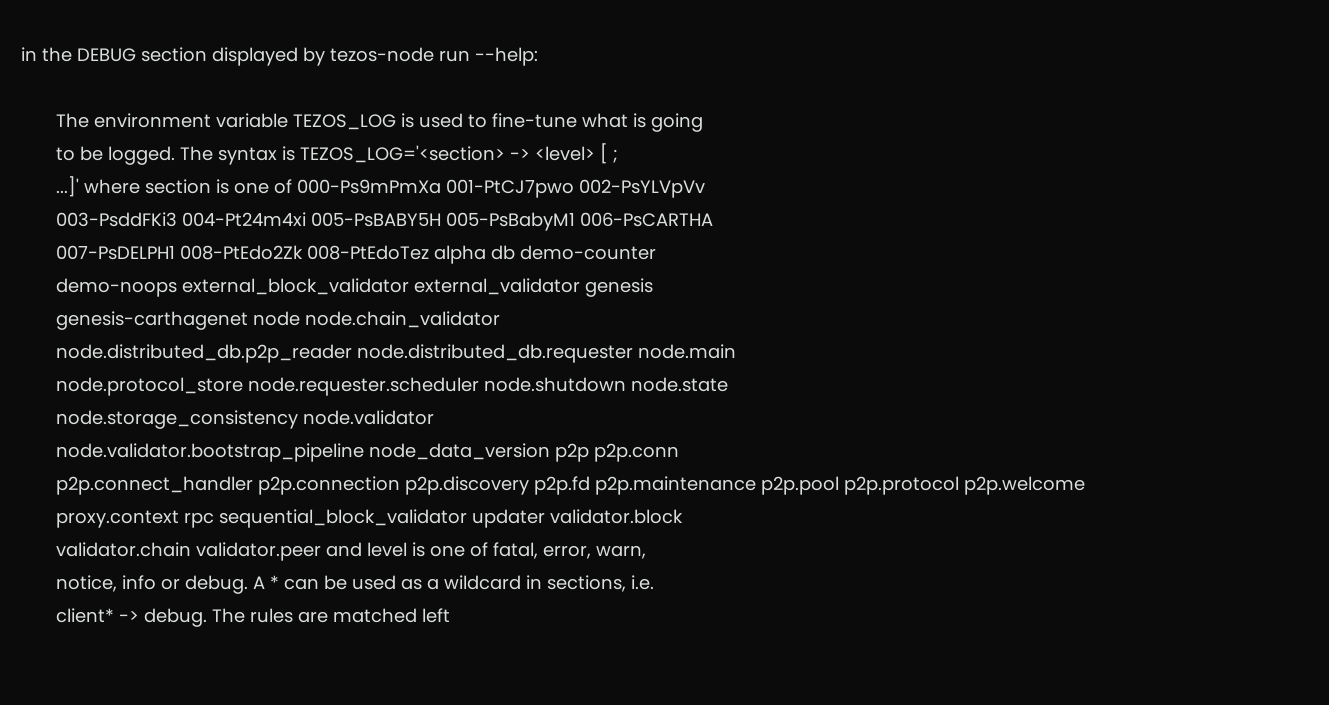in the DEBUG section displayed by tezos-node run --help:

       The environment variable TEZOS_LOG is used to fine-tune what is going
       to be logged. The syntax is TEZOS_LOG='<section> -> <level> [ ;
       ...]' where section is one of 000-Ps9mPmXa 001-PtCJ7pwo 002-PsYLVpVv
       003-PsddFKi3 004-Pt24m4xi 005-PsBABY5H 005-PsBabyM1 006-PsCARTHA
       007-PsDELPH1 008-PtEdo2Zk 008-PtEdoTez alpha db demo-counter
       demo-noops external_block_validator external_validator genesis
       genesis-carthagenet node node.chain_validator
       node.distributed_db.p2p_reader node.distributed_db.requester node.main
       node.protocol_store node.requester.scheduler node.shutdown node.state
       node.storage_consistency node.validator
       node.validator.bootstrap_pipeline node_data_version p2p p2p.conn
       p2p.connect_handler p2p.connection p2p.discovery p2p.fd p2p.maintenance p2p.pool p2p.protocol p2p.welcome
       proxy.context rpc sequential_block_validator updater validator.block
       validator.chain validator.peer and level is one of fatal, error, warn,
       notice, info or debug. A * can be used as a wildcard in sections, i.e.
       client* -> debug. The rules are matched left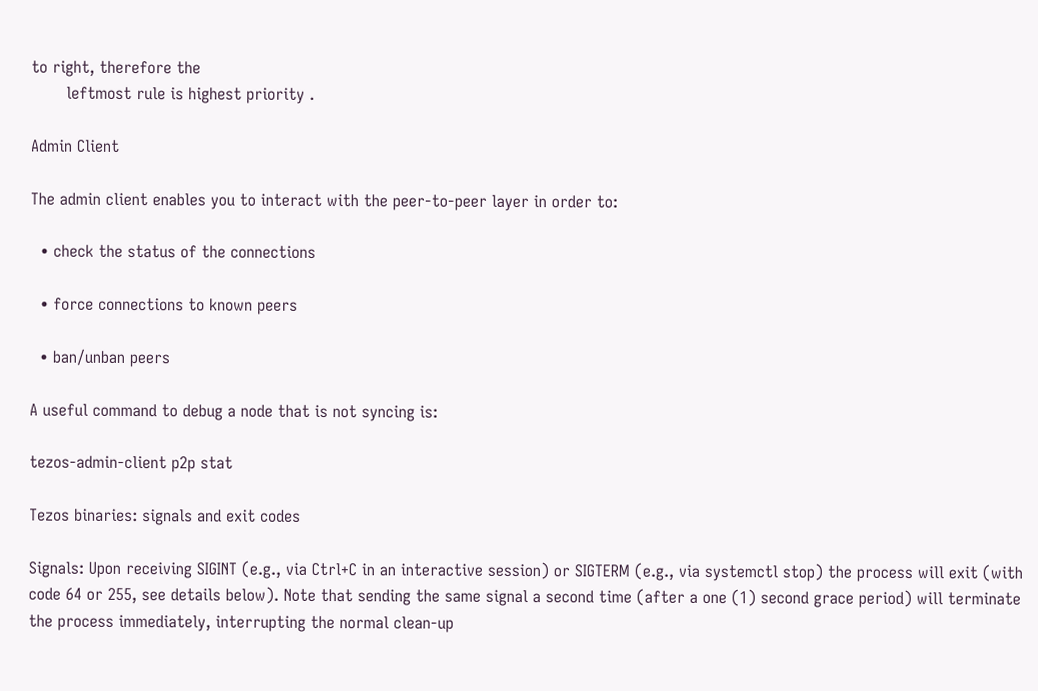to right, therefore the
       leftmost rule is highest priority .

Admin Client

The admin client enables you to interact with the peer-to-peer layer in order to:

  • check the status of the connections

  • force connections to known peers

  • ban/unban peers

A useful command to debug a node that is not syncing is:

tezos-admin-client p2p stat

Tezos binaries: signals and exit codes

Signals: Upon receiving SIGINT (e.g., via Ctrl+C in an interactive session) or SIGTERM (e.g., via systemctl stop) the process will exit (with code 64 or 255, see details below). Note that sending the same signal a second time (after a one (1) second grace period) will terminate the process immediately, interrupting the normal clean-up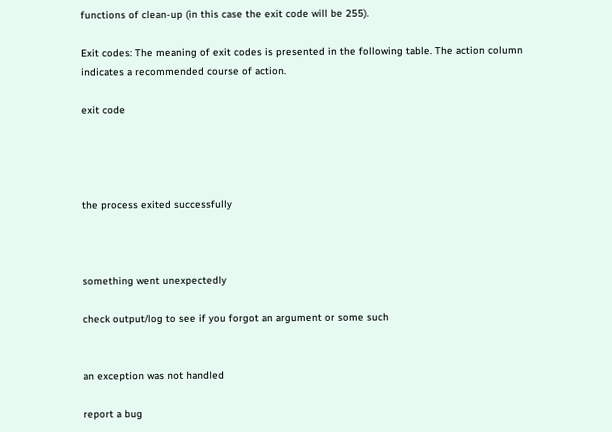functions of clean-up (in this case the exit code will be 255).

Exit codes: The meaning of exit codes is presented in the following table. The action column indicates a recommended course of action.

exit code




the process exited successfully



something went unexpectedly

check output/log to see if you forgot an argument or some such


an exception was not handled

report a bug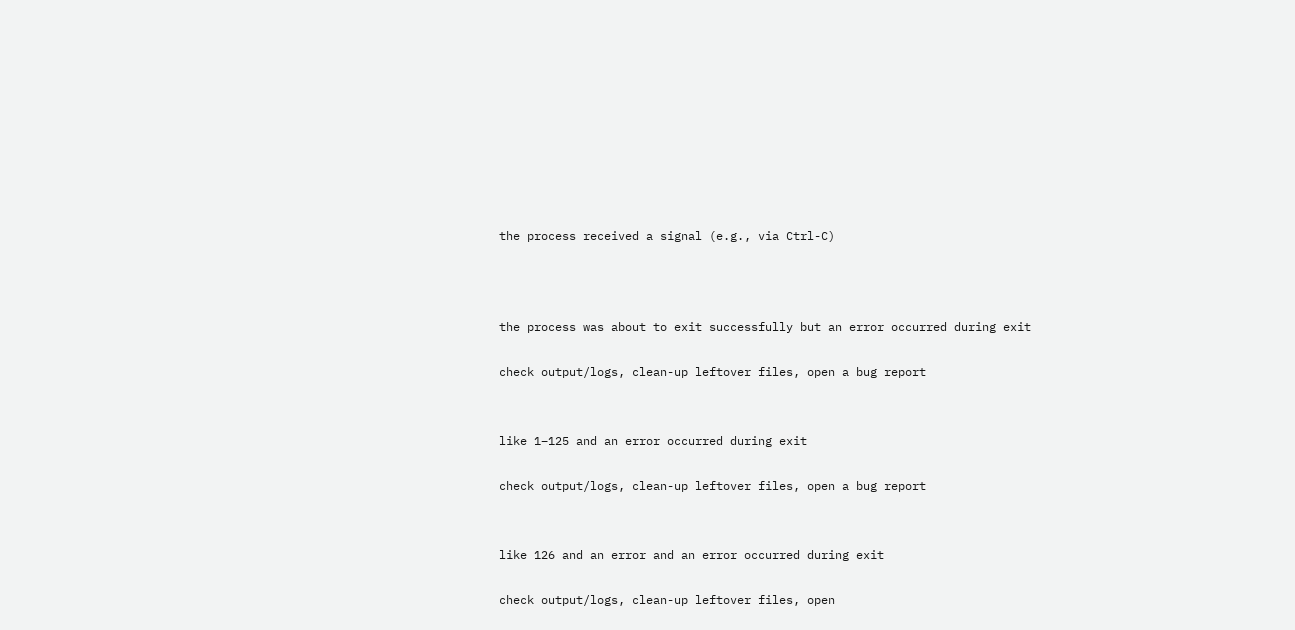the process received a signal (e.g., via Ctrl-C)



the process was about to exit successfully but an error occurred during exit

check output/logs, clean-up leftover files, open a bug report


like 1–125 and an error occurred during exit

check output/logs, clean-up leftover files, open a bug report


like 126 and an error and an error occurred during exit

check output/logs, clean-up leftover files, open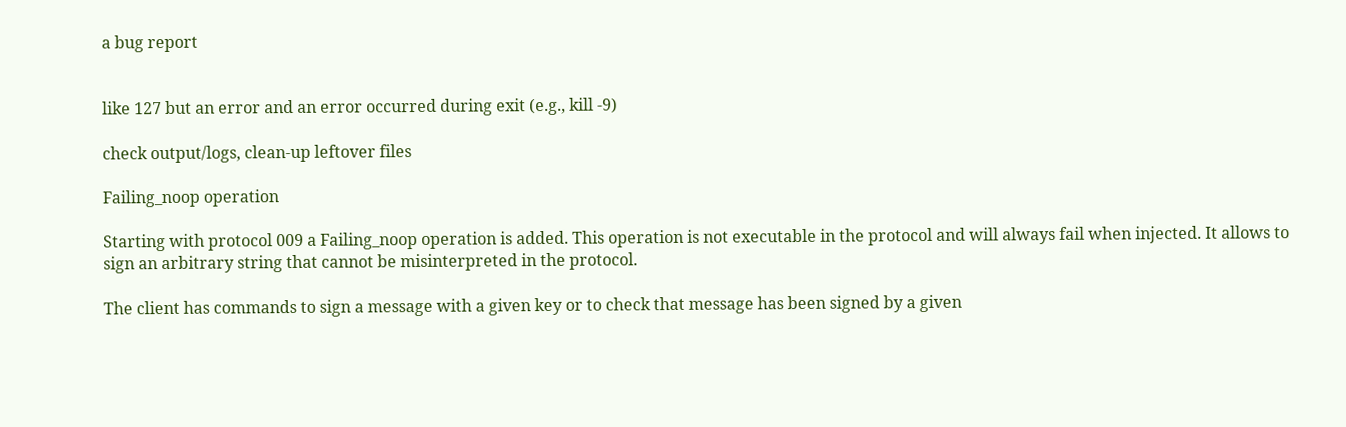a bug report


like 127 but an error and an error occurred during exit (e.g., kill -9)

check output/logs, clean-up leftover files

Failing_noop operation

Starting with protocol 009 a Failing_noop operation is added. This operation is not executable in the protocol and will always fail when injected. It allows to sign an arbitrary string that cannot be misinterpreted in the protocol.

The client has commands to sign a message with a given key or to check that message has been signed by a given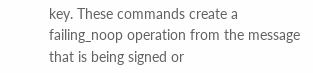key. These commands create a failing_noop operation from the message that is being signed or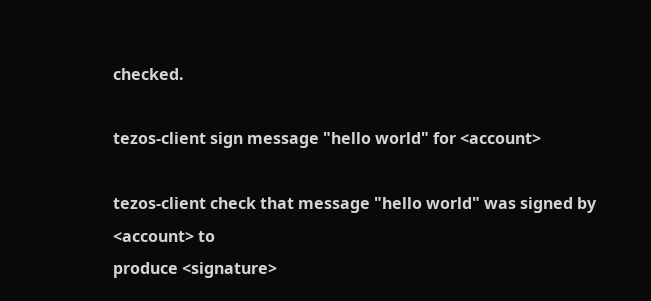checked.

tezos-client sign message "hello world" for <account>

tezos-client check that message "hello world" was signed by <account> to
produce <signature>